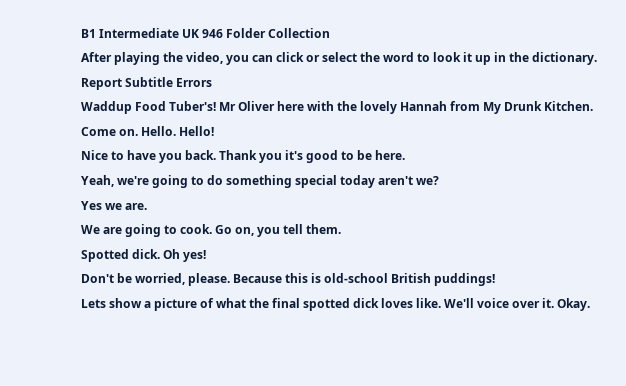B1 Intermediate UK 946 Folder Collection
After playing the video, you can click or select the word to look it up in the dictionary.
Report Subtitle Errors
Waddup Food Tuber's! Mr Oliver here with the lovely Hannah from My Drunk Kitchen.
Come on. Hello. Hello!
Nice to have you back. Thank you it's good to be here.
Yeah, we're going to do something special today aren't we?
Yes we are.
We are going to cook. Go on, you tell them.
Spotted dick. Oh yes!
Don't be worried, please. Because this is old-school British puddings!
Lets show a picture of what the final spotted dick loves like. We'll voice over it. Okay.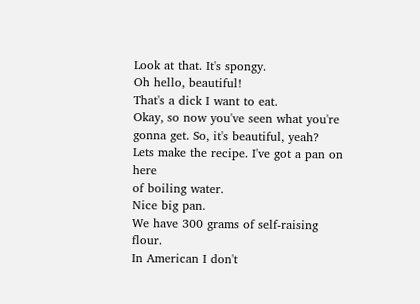Look at that. It's spongy.
Oh hello, beautiful!
That's a dick I want to eat.
Okay, so now you've seen what you're gonna get. So, it's beautiful, yeah?
Lets make the recipe. I've got a pan on here
of boiling water.
Nice big pan.
We have 300 grams of self-raising flour.
In American I don't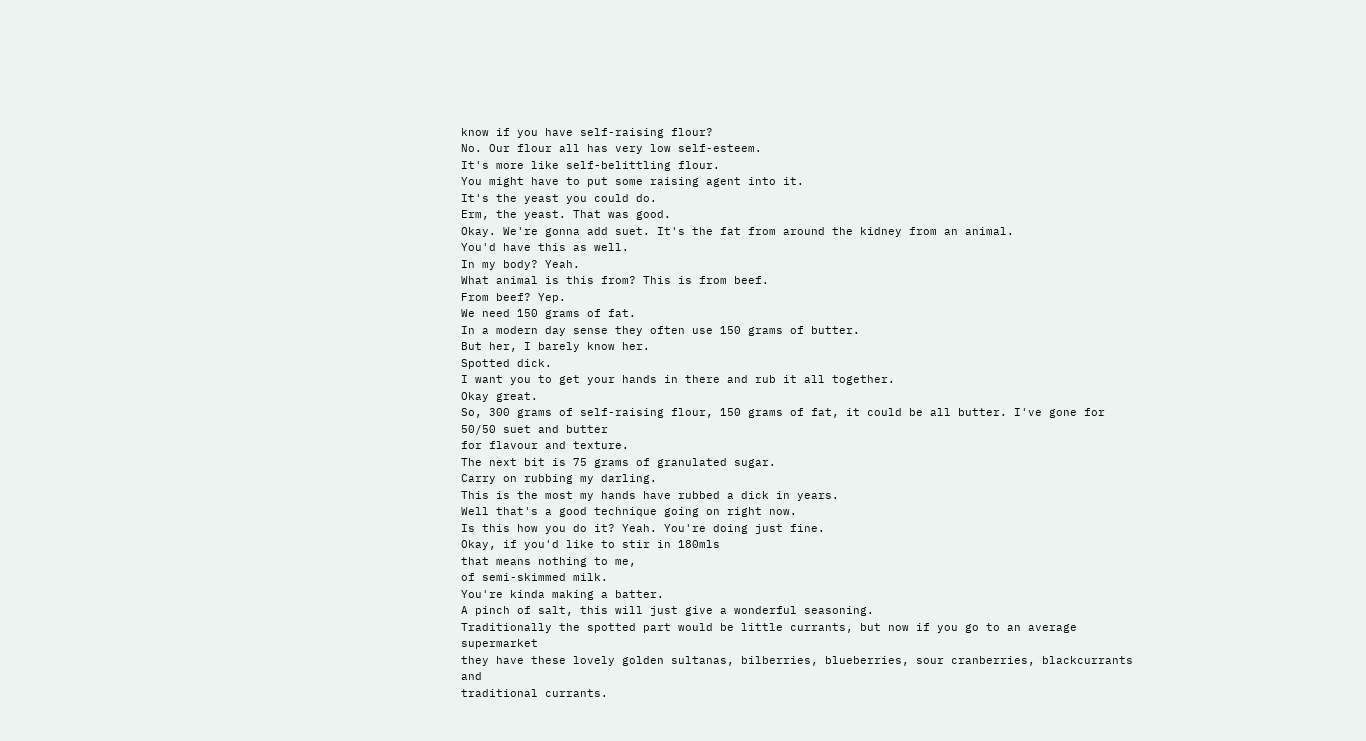know if you have self-raising flour?
No. Our flour all has very low self-esteem.
It's more like self-belittling flour.
You might have to put some raising agent into it.
It's the yeast you could do.
Erm, the yeast. That was good.
Okay. We're gonna add suet. It's the fat from around the kidney from an animal.
You'd have this as well.
In my body? Yeah.
What animal is this from? This is from beef.
From beef? Yep.
We need 150 grams of fat.
In a modern day sense they often use 150 grams of butter.
But her, I barely know her.
Spotted dick.
I want you to get your hands in there and rub it all together.
Okay great.
So, 300 grams of self-raising flour, 150 grams of fat, it could be all butter. I've gone for 50/50 suet and butter
for flavour and texture.
The next bit is 75 grams of granulated sugar.
Carry on rubbing my darling.
This is the most my hands have rubbed a dick in years.
Well that's a good technique going on right now.
Is this how you do it? Yeah. You're doing just fine.
Okay, if you'd like to stir in 180mls
that means nothing to me,
of semi-skimmed milk.
You're kinda making a batter.
A pinch of salt, this will just give a wonderful seasoning.
Traditionally the spotted part would be little currants, but now if you go to an average supermarket
they have these lovely golden sultanas, bilberries, blueberries, sour cranberries, blackcurrants and
traditional currants.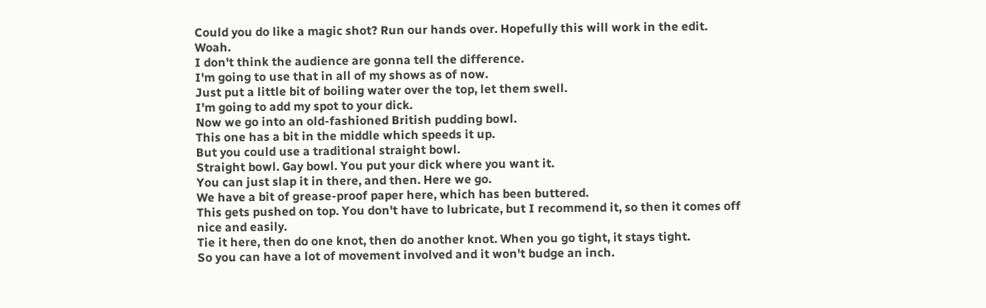Could you do like a magic shot? Run our hands over. Hopefully this will work in the edit. Woah.
I don't think the audience are gonna tell the difference.
I'm going to use that in all of my shows as of now.
Just put a little bit of boiling water over the top, let them swell.
I'm going to add my spot to your dick.
Now we go into an old-fashioned British pudding bowl.
This one has a bit in the middle which speeds it up.
But you could use a traditional straight bowl.
Straight bowl. Gay bowl. You put your dick where you want it.
You can just slap it in there, and then. Here we go.
We have a bit of grease-proof paper here, which has been buttered.
This gets pushed on top. You don't have to lubricate, but I recommend it, so then it comes off nice and easily.
Tie it here, then do one knot, then do another knot. When you go tight, it stays tight.
So you can have a lot of movement involved and it won't budge an inch.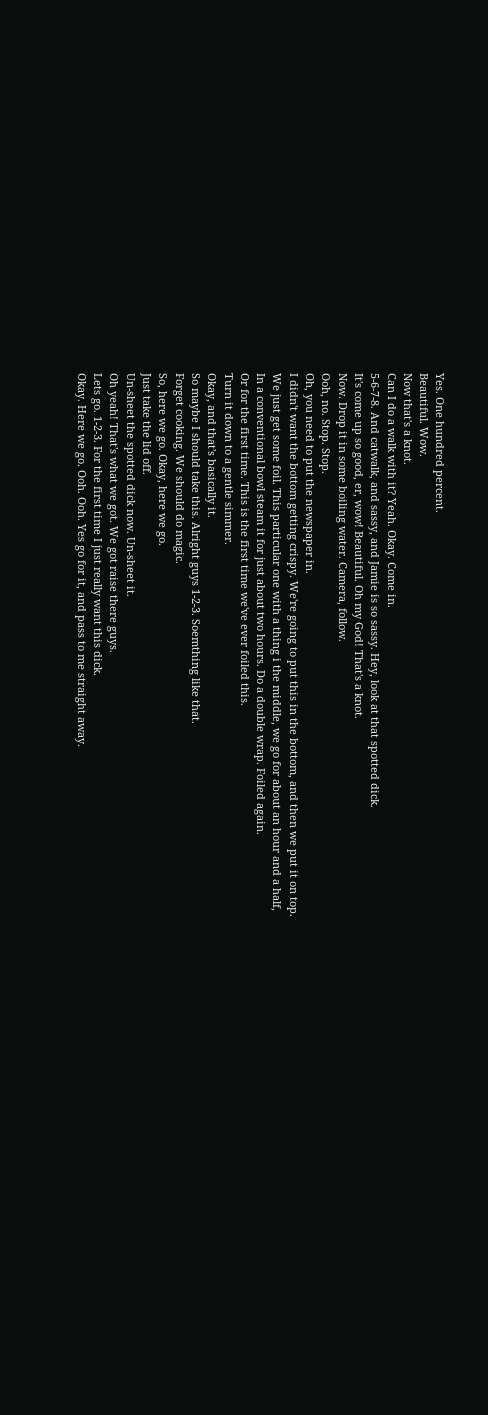Yes. One hundred percent.
Beautiful. Wow.
Now that's a knot.
Can I do a walk with it? Yeah. Okay. Come in.
5-6-7-8. And catwalk, and sassy, and Jamie is so sassy. Hey, look at that spotted dick.
It's come up so good, er, wow! Beautiful. Oh my God! That's a knot.
Now. Drop it in some boiling water. Camera, follow.
Ooh, no. Stop. Stop.
Oh, you need to put the newspaper in.
I didn't want the bottom getting crispy. We're going to put this in the bottom, and then we put it on top.
We just get some foil. This particular one with a thing i the middle, we go for about an hour and a half,
In a conventional bowl steam it for just about two hours. Do a double wrap. Foiled again.
Or for the first time. This is the first time we've ever foiled this.
Turn it down to a gentle simmer.
Okay, and that's basically it.
So maybe I should take this. Alright guys 1-2-3. Soemthing like that.
Forget cooking. We should do magic.
So, here we go. Okay, here we go.
Just take the lid off.
Un-sheet the spotted dick now. Un-sheet it.
Oh yeah! That's what we got. We got raise there guys.
Lets go. 1-2-3. For the first time I just really want this dick.
Okay. Here we go. Ooh. Ooh. Yes go for it, and pass to me straight away.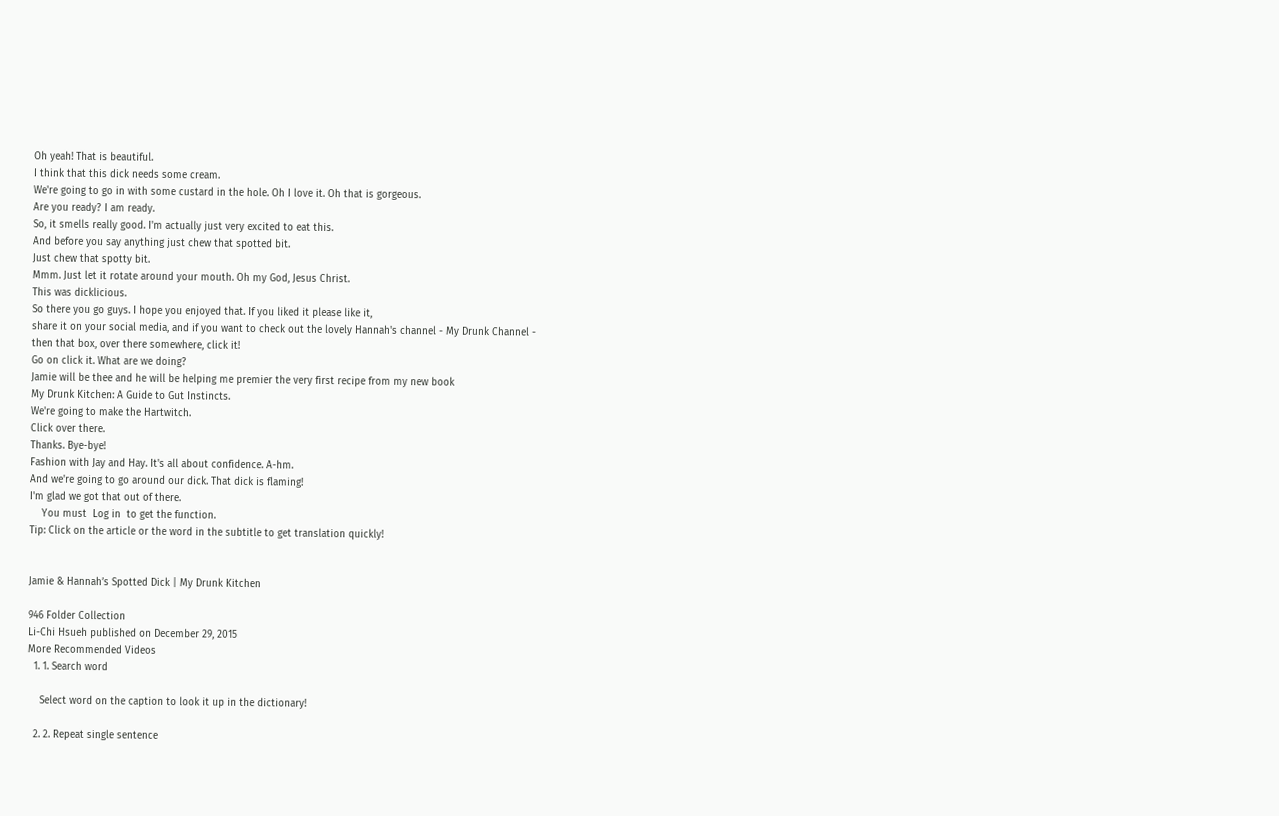Oh yeah! That is beautiful.
I think that this dick needs some cream.
We're going to go in with some custard in the hole. Oh I love it. Oh that is gorgeous.
Are you ready? I am ready.
So, it smells really good. I'm actually just very excited to eat this.
And before you say anything just chew that spotted bit.
Just chew that spotty bit.
Mmm. Just let it rotate around your mouth. Oh my God, Jesus Christ.
This was dicklicious.
So there you go guys. I hope you enjoyed that. If you liked it please like it,
share it on your social media, and if you want to check out the lovely Hannah's channel - My Drunk Channel -
then that box, over there somewhere, click it!
Go on click it. What are we doing?
Jamie will be thee and he will be helping me premier the very first recipe from my new book
My Drunk Kitchen: A Guide to Gut Instincts.
We're going to make the Hartwitch.
Click over there.
Thanks. Bye-bye!
Fashion with Jay and Hay. It's all about confidence. A-hm.
And we're going to go around our dick. That dick is flaming!
I'm glad we got that out of there.
    You must  Log in  to get the function.
Tip: Click on the article or the word in the subtitle to get translation quickly!


Jamie & Hannah’s Spotted Dick | My Drunk Kitchen

946 Folder Collection
Li-Chi Hsueh published on December 29, 2015
More Recommended Videos
  1. 1. Search word

    Select word on the caption to look it up in the dictionary!

  2. 2. Repeat single sentence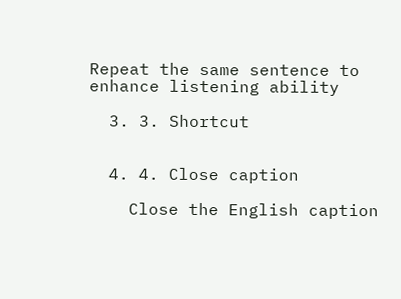Repeat the same sentence to enhance listening ability

  3. 3. Shortcut


  4. 4. Close caption

    Close the English caption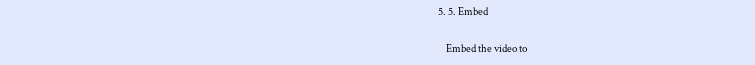5. 5. Embed

    Embed the video to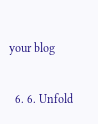your blog

  6. 6. Unfold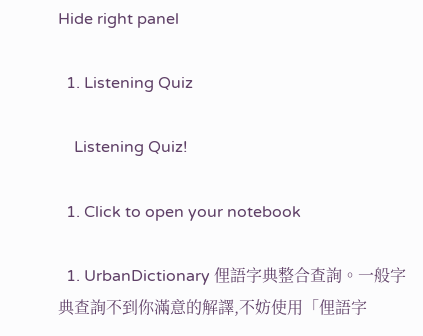Hide right panel

  1. Listening Quiz

    Listening Quiz!

  1. Click to open your notebook

  1. UrbanDictionary 俚語字典整合查詢。一般字典查詢不到你滿意的解譯,不妨使用「俚語字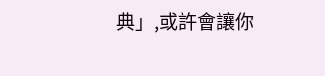典」,或許會讓你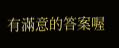有滿意的答案喔